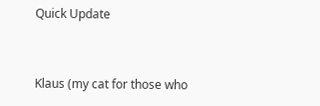Quick Update


Klaus (my cat for those who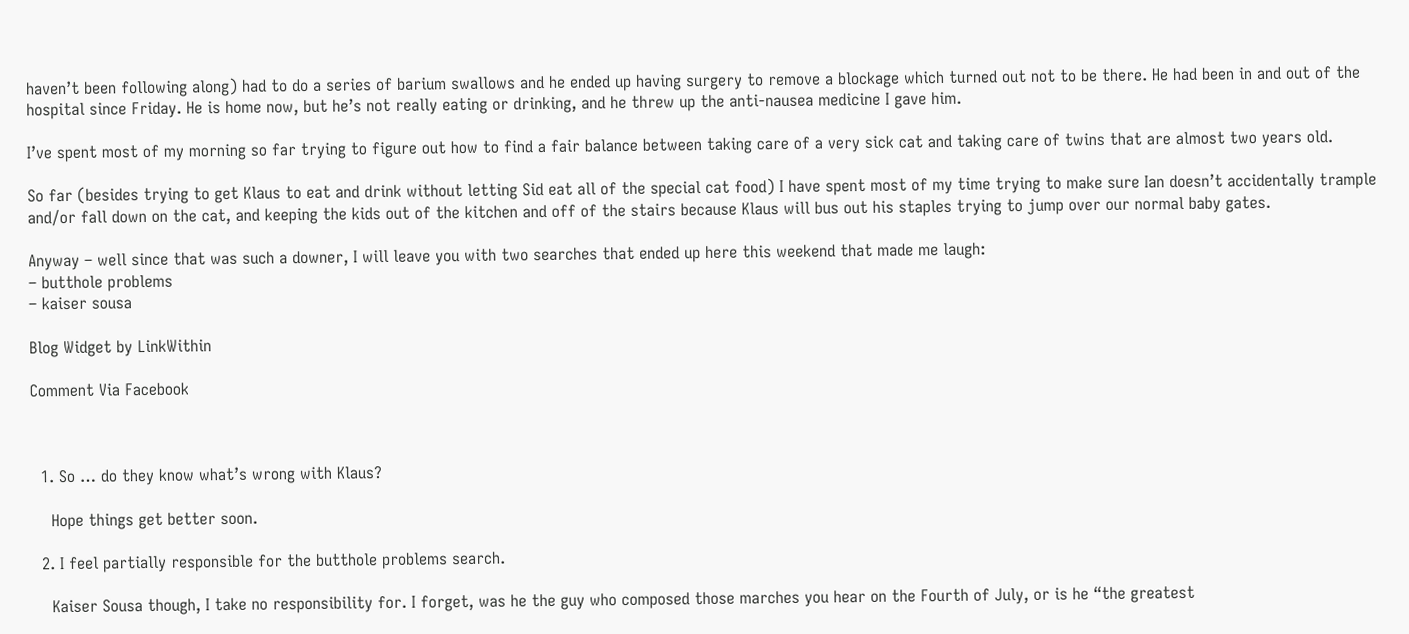haven’t been following along) had to do a series of barium swallows and he ended up having surgery to remove a blockage which turned out not to be there. He had been in and out of the hospital since Friday. He is home now, but he’s not really eating or drinking, and he threw up the anti-nausea medicine I gave him.

I’ve spent most of my morning so far trying to figure out how to find a fair balance between taking care of a very sick cat and taking care of twins that are almost two years old.

So far (besides trying to get Klaus to eat and drink without letting Sid eat all of the special cat food) I have spent most of my time trying to make sure Ian doesn’t accidentally trample and/or fall down on the cat, and keeping the kids out of the kitchen and off of the stairs because Klaus will bus out his staples trying to jump over our normal baby gates.

Anyway – well since that was such a downer, I will leave you with two searches that ended up here this weekend that made me laugh:
– butthole problems
– kaiser sousa

Blog Widget by LinkWithin

Comment Via Facebook



  1. So … do they know what’s wrong with Klaus?

    Hope things get better soon.

  2. I feel partially responsible for the butthole problems search.

    Kaiser Sousa though, I take no responsibility for. I forget, was he the guy who composed those marches you hear on the Fourth of July, or is he “the greatest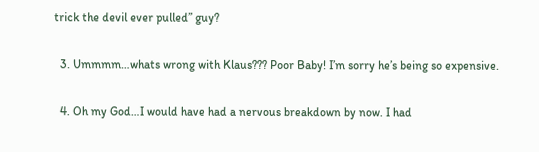trick the devil ever pulled” guy?

  3. Ummmm…whats wrong with Klaus??? Poor Baby! I’m sorry he’s being so expensive.

  4. Oh my God…I would have had a nervous breakdown by now. I had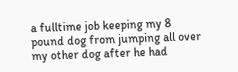a fulltime job keeping my 8 pound dog from jumping all over my other dog after he had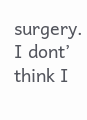surgery. I dont’ think I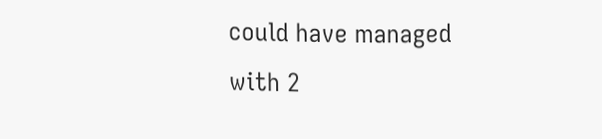could have managed with 2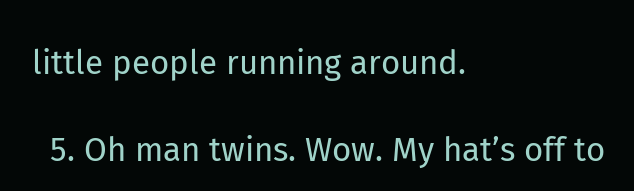little people running around.

  5. Oh man twins. Wow. My hat’s off to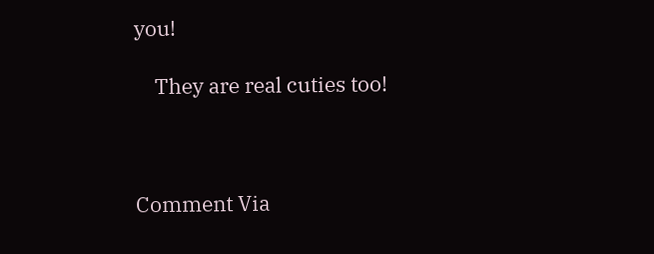you!

    They are real cuties too!



Comment Via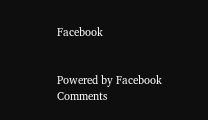Facebook


Powered by Facebook Comments